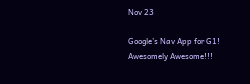Nov 23

Google’s Nav App for G1! Awesomely Awesome!!!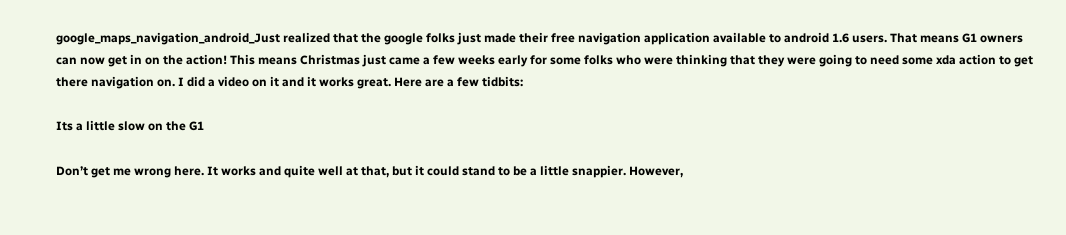google_maps_navigation_android_Just realized that the google folks just made their free navigation application available to android 1.6 users. That means G1 owners can now get in on the action! This means Christmas just came a few weeks early for some folks who were thinking that they were going to need some xda action to get there navigation on. I did a video on it and it works great. Here are a few tidbits:

Its a little slow on the G1

Don’t get me wrong here. It works and quite well at that, but it could stand to be a little snappier. However,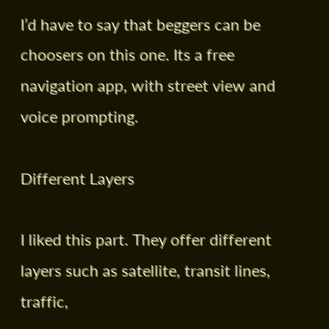I’d have to say that beggers can be choosers on this one. Its a free navigation app, with street view and voice prompting.

Different Layers

I liked this part. They offer different layers such as satellite, transit lines, traffic,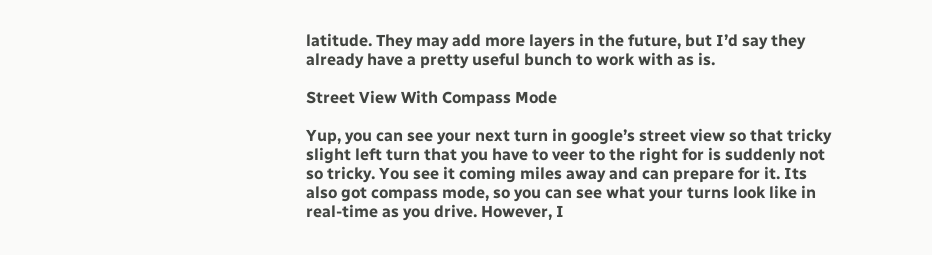latitude. They may add more layers in the future, but I’d say they already have a pretty useful bunch to work with as is.

Street View With Compass Mode

Yup, you can see your next turn in google’s street view so that tricky slight left turn that you have to veer to the right for is suddenly not so tricky. You see it coming miles away and can prepare for it. Its also got compass mode, so you can see what your turns look like in real-time as you drive. However, I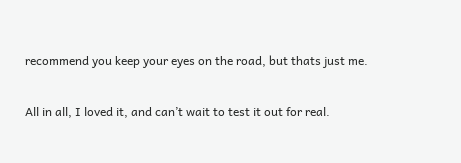recommend you keep your eyes on the road, but thats just me.

All in all, I loved it, and can’t wait to test it out for real.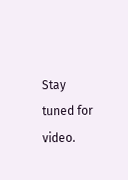Stay tuned for video.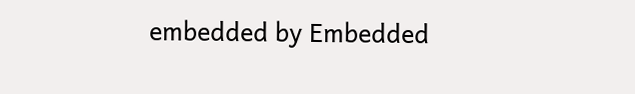embedded by Embedded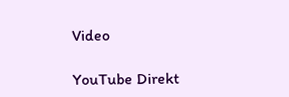Video

YouTube Direkt